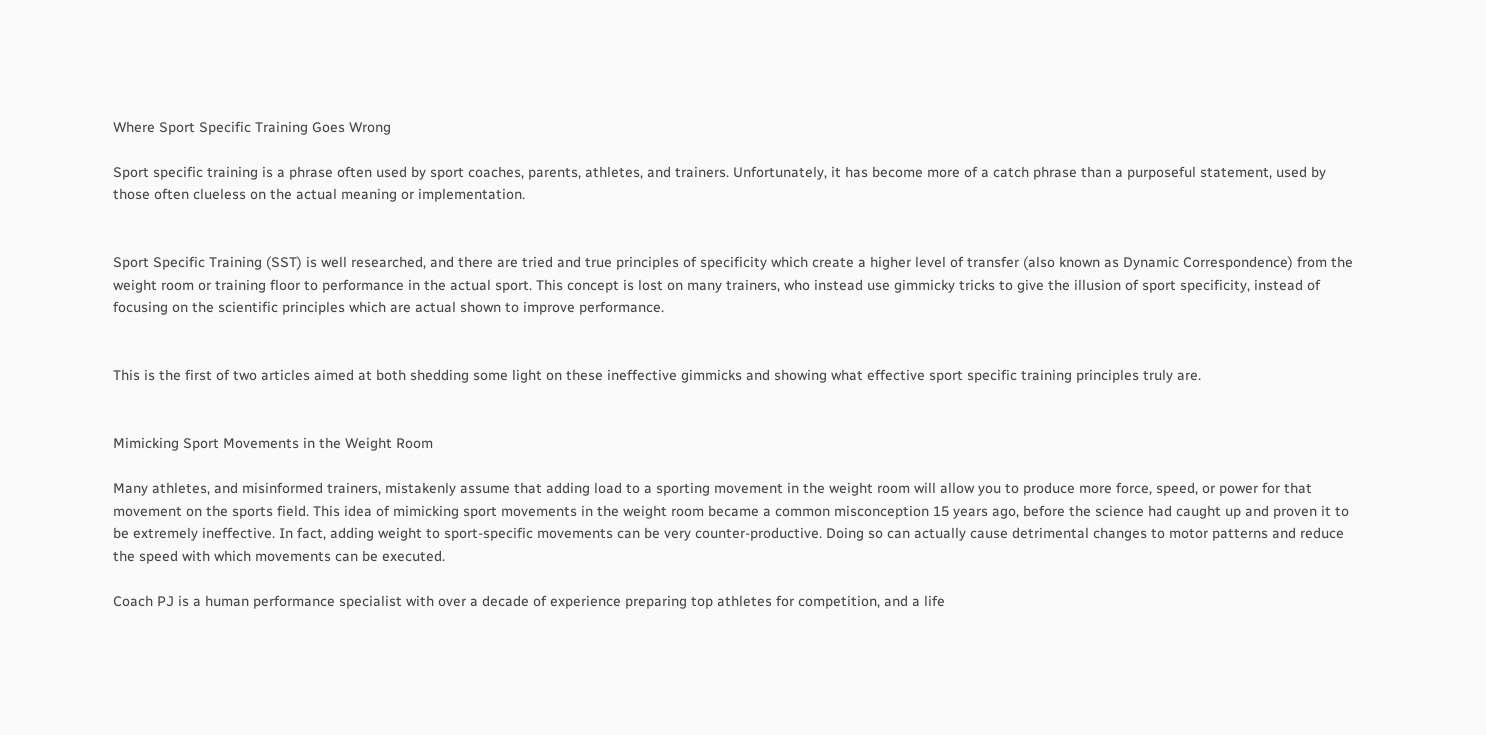Where Sport Specific Training Goes Wrong

Sport specific training is a phrase often used by sport coaches, parents, athletes, and trainers. Unfortunately, it has become more of a catch phrase than a purposeful statement, used by those often clueless on the actual meaning or implementation.


Sport Specific Training (SST) is well researched, and there are tried and true principles of specificity which create a higher level of transfer (also known as Dynamic Correspondence) from the weight room or training floor to performance in the actual sport. This concept is lost on many trainers, who instead use gimmicky tricks to give the illusion of sport specificity, instead of focusing on the scientific principles which are actual shown to improve performance.


This is the first of two articles aimed at both shedding some light on these ineffective gimmicks and showing what effective sport specific training principles truly are.


Mimicking Sport Movements in the Weight Room

Many athletes, and misinformed trainers, mistakenly assume that adding load to a sporting movement in the weight room will allow you to produce more force, speed, or power for that movement on the sports field. This idea of mimicking sport movements in the weight room became a common misconception 15 years ago, before the science had caught up and proven it to be extremely ineffective. In fact, adding weight to sport-specific movements can be very counter-productive. Doing so can actually cause detrimental changes to motor patterns and reduce the speed with which movements can be executed.

Coach PJ is a human performance specialist with over a decade of experience preparing top athletes for competition, and a life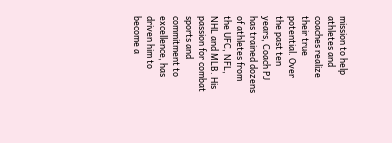mission to help athletes and coaches realize their true potential. Over the past ten years, Coach PJ has trained dozens of athletes from the UFC, NFL, NHL and MLB. His passion for combat sports and commitment to excellence, has driven him to become a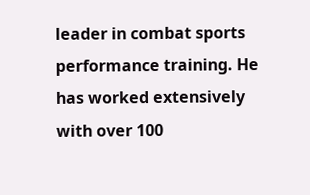leader in combat sports performance training. He has worked extensively with over 100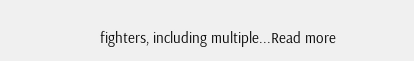fighters, including multiple...Read more